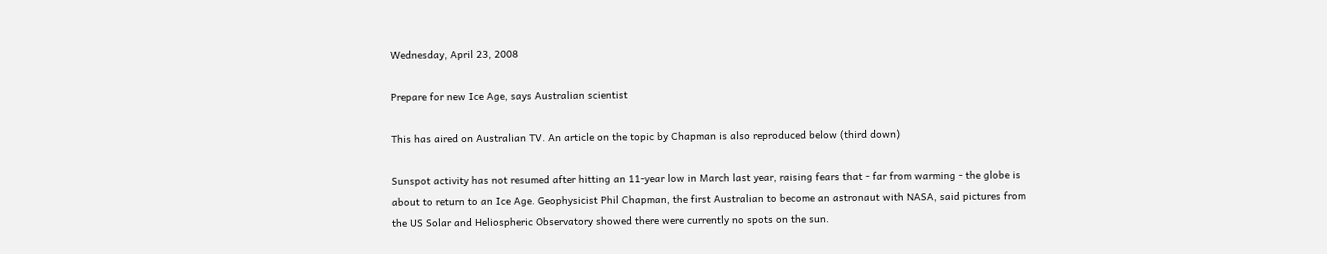Wednesday, April 23, 2008

Prepare for new Ice Age, says Australian scientist

This has aired on Australian TV. An article on the topic by Chapman is also reproduced below (third down)

Sunspot activity has not resumed after hitting an 11-year low in March last year, raising fears that - far from warming - the globe is about to return to an Ice Age. Geophysicist Phil Chapman, the first Australian to become an astronaut with NASA, said pictures from the US Solar and Heliospheric Observatory showed there were currently no spots on the sun.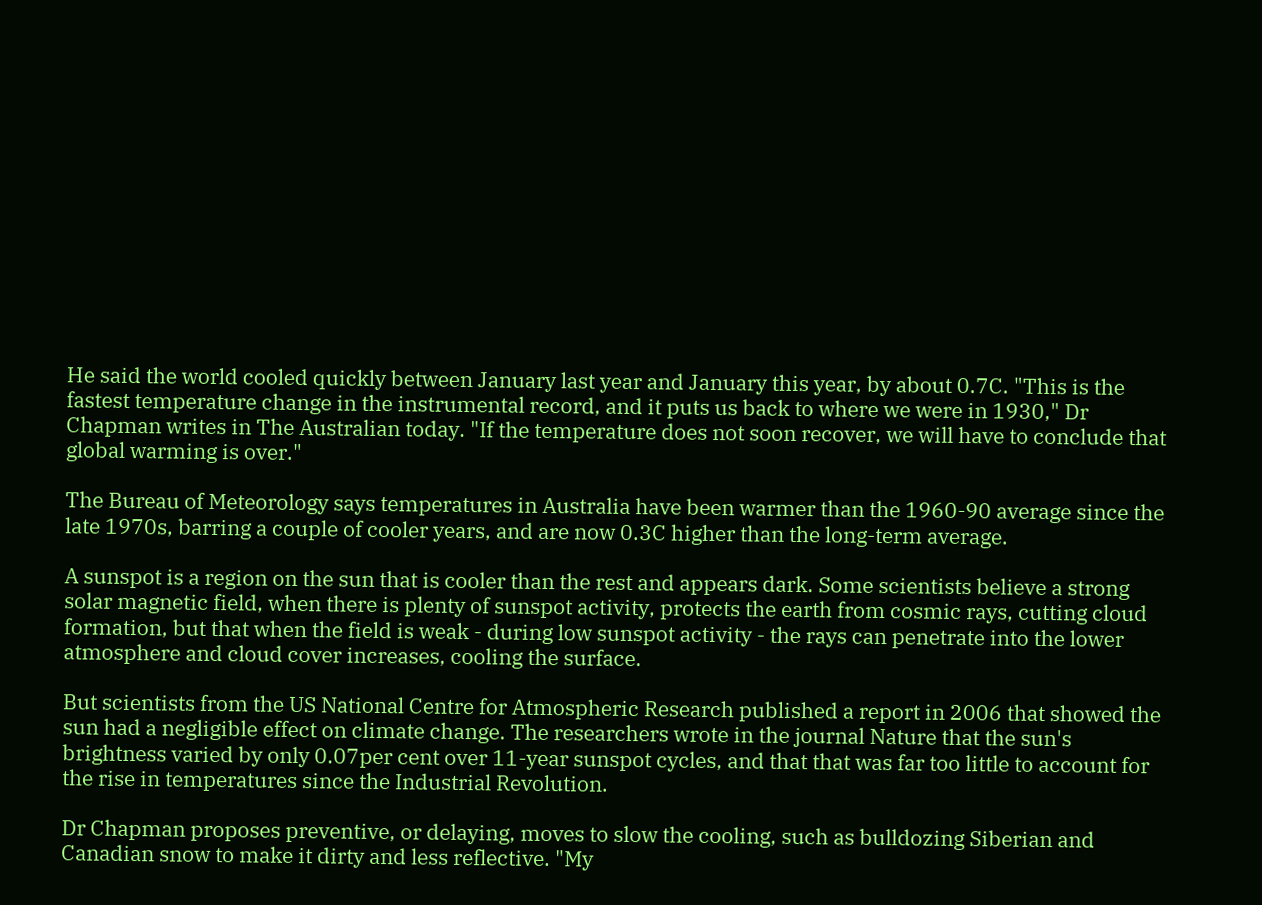He said the world cooled quickly between January last year and January this year, by about 0.7C. "This is the fastest temperature change in the instrumental record, and it puts us back to where we were in 1930," Dr Chapman writes in The Australian today. "If the temperature does not soon recover, we will have to conclude that global warming is over."

The Bureau of Meteorology says temperatures in Australia have been warmer than the 1960-90 average since the late 1970s, barring a couple of cooler years, and are now 0.3C higher than the long-term average.

A sunspot is a region on the sun that is cooler than the rest and appears dark. Some scientists believe a strong solar magnetic field, when there is plenty of sunspot activity, protects the earth from cosmic rays, cutting cloud formation, but that when the field is weak - during low sunspot activity - the rays can penetrate into the lower atmosphere and cloud cover increases, cooling the surface.

But scientists from the US National Centre for Atmospheric Research published a report in 2006 that showed the sun had a negligible effect on climate change. The researchers wrote in the journal Nature that the sun's brightness varied by only 0.07per cent over 11-year sunspot cycles, and that that was far too little to account for the rise in temperatures since the Industrial Revolution.

Dr Chapman proposes preventive, or delaying, moves to slow the cooling, such as bulldozing Siberian and Canadian snow to make it dirty and less reflective. "My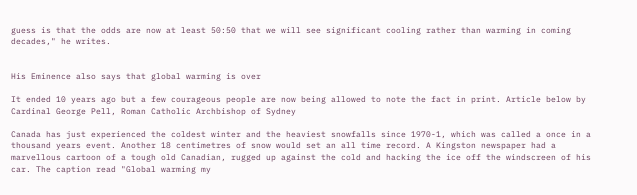guess is that the odds are now at least 50:50 that we will see significant cooling rather than warming in coming decades," he writes.


His Eminence also says that global warming is over

It ended 10 years ago but a few courageous people are now being allowed to note the fact in print. Article below by Cardinal George Pell, Roman Catholic Archbishop of Sydney

Canada has just experienced the coldest winter and the heaviest snowfalls since 1970-1, which was called a once in a thousand years event. Another 18 centimetres of snow would set an all time record. A Kingston newspaper had a marvellous cartoon of a tough old Canadian, rugged up against the cold and hacking the ice off the windscreen of his car. The caption read "Global warming my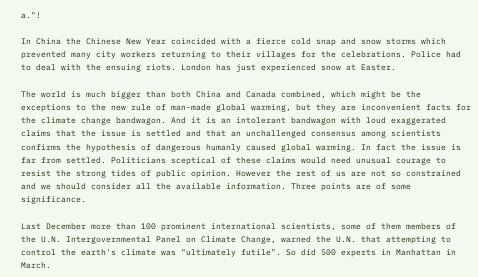a."!

In China the Chinese New Year coincided with a fierce cold snap and snow storms which prevented many city workers returning to their villages for the celebrations. Police had to deal with the ensuing riots. London has just experienced snow at Easter.

The world is much bigger than both China and Canada combined, which might be the exceptions to the new rule of man-made global warming, but they are inconvenient facts for the climate change bandwagon. And it is an intolerant bandwagon with loud exaggerated claims that the issue is settled and that an unchallenged consensus among scientists confirms the hypothesis of dangerous humanly caused global warming. In fact the issue is far from settled. Politicians sceptical of these claims would need unusual courage to resist the strong tides of public opinion. However the rest of us are not so constrained and we should consider all the available information. Three points are of some significance.

Last December more than 100 prominent international scientists, some of them members of the U.N. Intergovernmental Panel on Climate Change, warned the U.N. that attempting to control the earth's climate was "ultimately futile". So did 500 experts in Manhattan in March.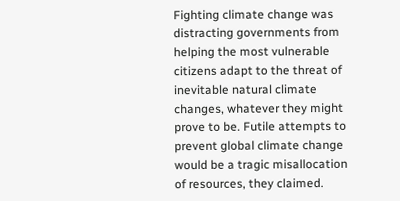Fighting climate change was distracting governments from helping the most vulnerable citizens adapt to the threat of inevitable natural climate changes, whatever they might prove to be. Futile attempts to prevent global climate change would be a tragic misallocation of resources, they claimed.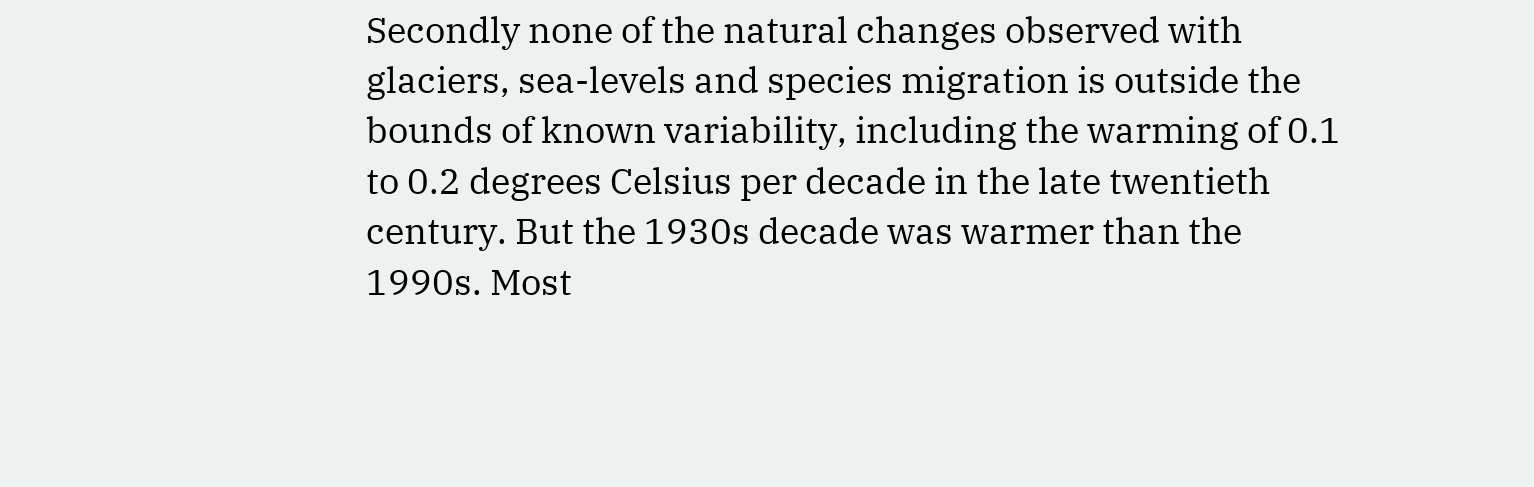Secondly none of the natural changes observed with glaciers, sea-levels and species migration is outside the bounds of known variability, including the warming of 0.1 to 0.2 degrees Celsius per decade in the late twentieth century. But the 1930s decade was warmer than the 1990s. Most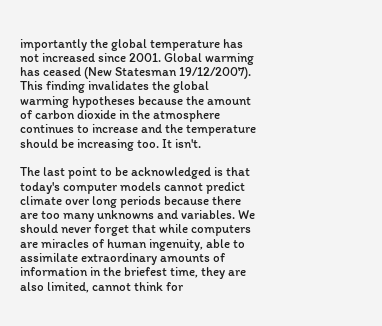importantly the global temperature has not increased since 2001. Global warming has ceased (New Statesman 19/12/2007). This finding invalidates the global warming hypotheses because the amount of carbon dioxide in the atmosphere continues to increase and the temperature should be increasing too. It isn't.

The last point to be acknowledged is that today's computer models cannot predict climate over long periods because there are too many unknowns and variables. We should never forget that while computers are miracles of human ingenuity, able to assimilate extraordinary amounts of information in the briefest time, they are also limited, cannot think for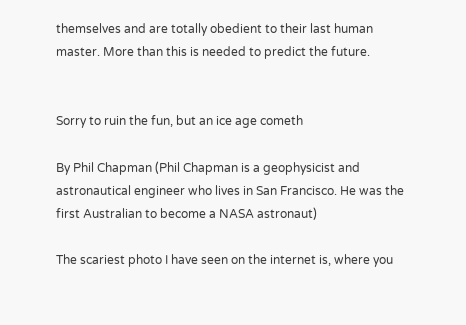themselves and are totally obedient to their last human master. More than this is needed to predict the future.


Sorry to ruin the fun, but an ice age cometh

By Phil Chapman (Phil Chapman is a geophysicist and astronautical engineer who lives in San Francisco. He was the first Australian to become a NASA astronaut)

The scariest photo I have seen on the internet is, where you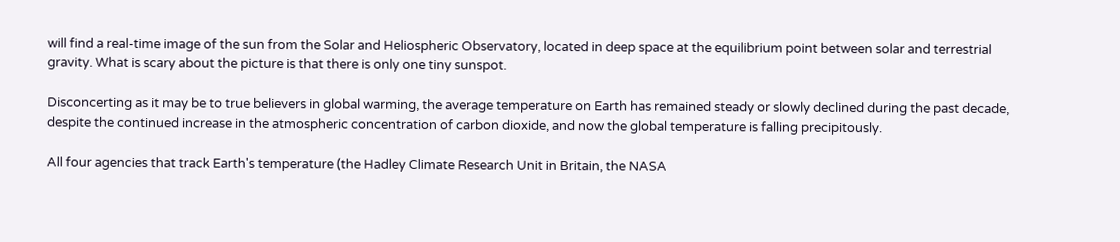will find a real-time image of the sun from the Solar and Heliospheric Observatory, located in deep space at the equilibrium point between solar and terrestrial gravity. What is scary about the picture is that there is only one tiny sunspot.

Disconcerting as it may be to true believers in global warming, the average temperature on Earth has remained steady or slowly declined during the past decade, despite the continued increase in the atmospheric concentration of carbon dioxide, and now the global temperature is falling precipitously.

All four agencies that track Earth's temperature (the Hadley Climate Research Unit in Britain, the NASA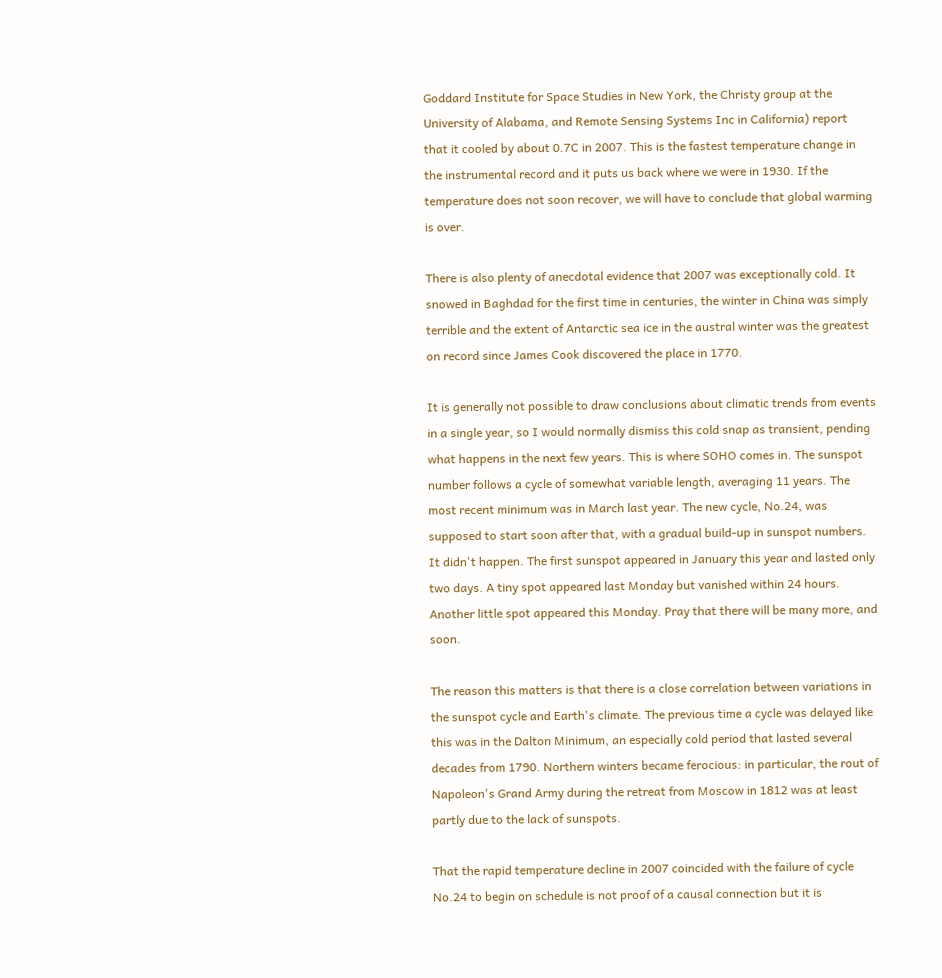Goddard Institute for Space Studies in New York, the Christy group at the University of Alabama, and Remote Sensing Systems Inc in California) report that it cooled by about 0.7C in 2007. This is the fastest temperature change in the instrumental record and it puts us back where we were in 1930. If the temperature does not soon recover, we will have to conclude that global warming is over.

There is also plenty of anecdotal evidence that 2007 was exceptionally cold. It snowed in Baghdad for the first time in centuries, the winter in China was simply terrible and the extent of Antarctic sea ice in the austral winter was the greatest on record since James Cook discovered the place in 1770.

It is generally not possible to draw conclusions about climatic trends from events in a single year, so I would normally dismiss this cold snap as transient, pending what happens in the next few years. This is where SOHO comes in. The sunspot number follows a cycle of somewhat variable length, averaging 11 years. The most recent minimum was in March last year. The new cycle, No.24, was supposed to start soon after that, with a gradual build-up in sunspot numbers. It didn't happen. The first sunspot appeared in January this year and lasted only two days. A tiny spot appeared last Monday but vanished within 24 hours. Another little spot appeared this Monday. Pray that there will be many more, and soon.

The reason this matters is that there is a close correlation between variations in the sunspot cycle and Earth's climate. The previous time a cycle was delayed like this was in the Dalton Minimum, an especially cold period that lasted several decades from 1790. Northern winters became ferocious: in particular, the rout of Napoleon's Grand Army during the retreat from Moscow in 1812 was at least partly due to the lack of sunspots.

That the rapid temperature decline in 2007 coincided with the failure of cycle No.24 to begin on schedule is not proof of a causal connection but it is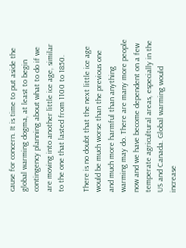cause for concern. It is time to put aside the global warming dogma, at least to begin contingency planning about what to do if we are moving into another little ice age, similar to the one that lasted from 1100 to 1850.

There is no doubt that the next little ice age would be much worse than the previous one and much more harmful than anything warming may do. There are many more people now and we have become dependent on a few temperate agricultural areas, especially in the US and Canada. Global warming would increase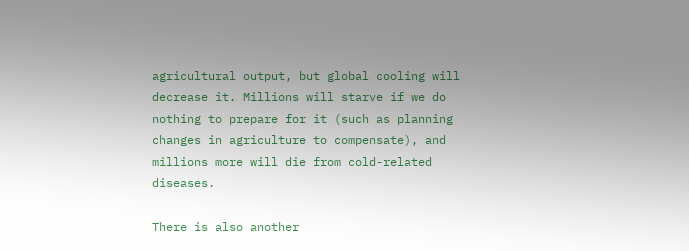agricultural output, but global cooling will decrease it. Millions will starve if we do nothing to prepare for it (such as planning changes in agriculture to compensate), and millions more will die from cold-related diseases.

There is also another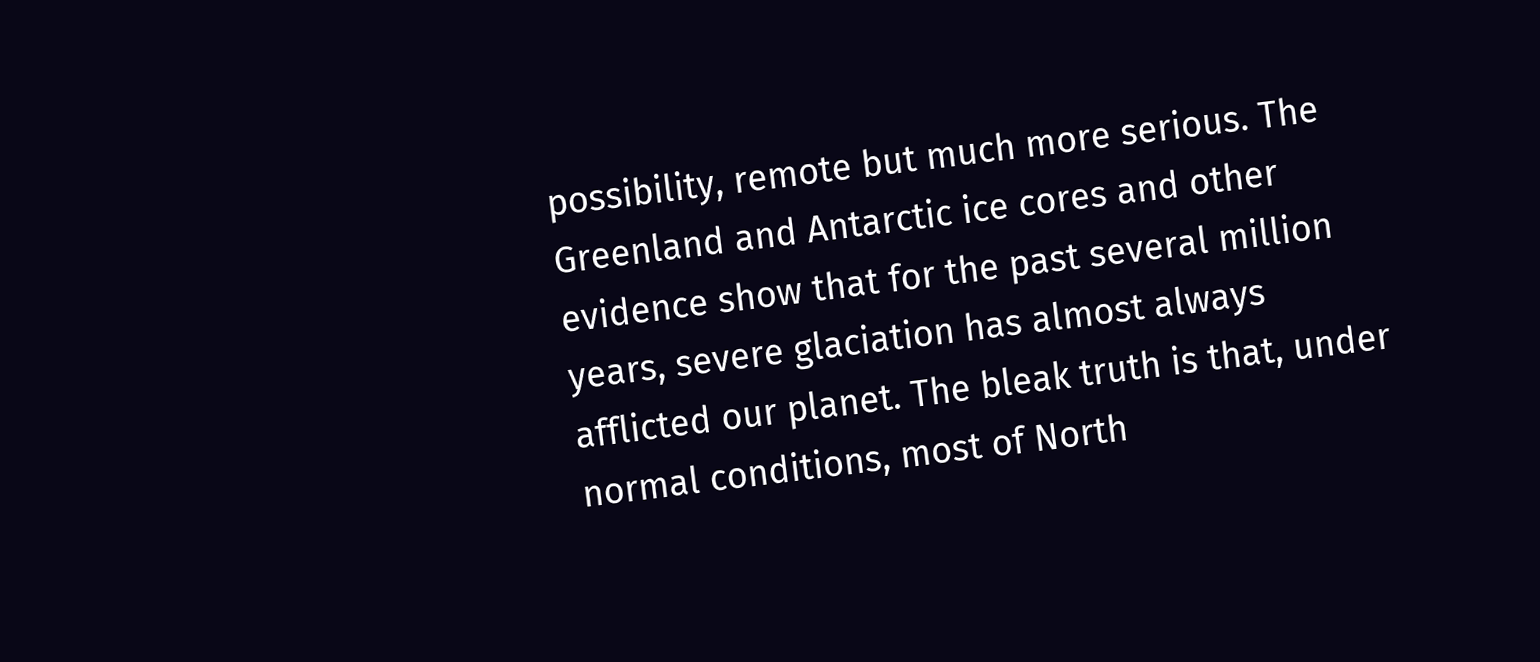possibility, remote but much more serious. The Greenland and Antarctic ice cores and other evidence show that for the past several million years, severe glaciation has almost always afflicted our planet. The bleak truth is that, under normal conditions, most of North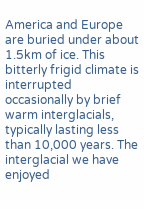America and Europe are buried under about 1.5km of ice. This bitterly frigid climate is interrupted occasionally by brief warm interglacials, typically lasting less than 10,000 years. The interglacial we have enjoyed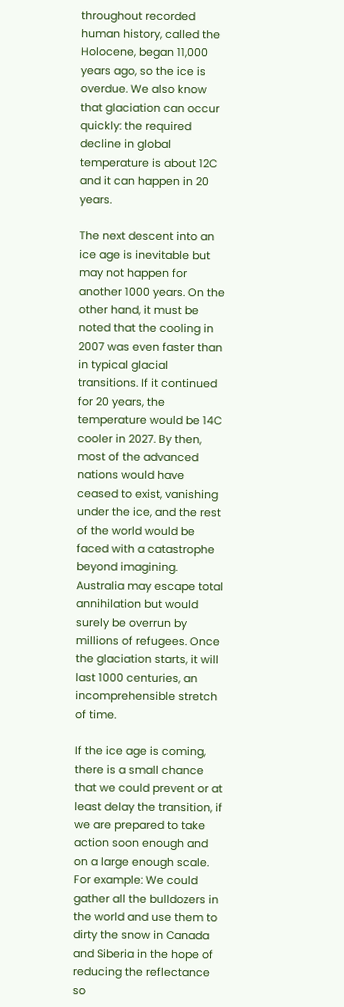throughout recorded human history, called the Holocene, began 11,000 years ago, so the ice is overdue. We also know that glaciation can occur quickly: the required decline in global temperature is about 12C and it can happen in 20 years.

The next descent into an ice age is inevitable but may not happen for another 1000 years. On the other hand, it must be noted that the cooling in 2007 was even faster than in typical glacial transitions. If it continued for 20 years, the temperature would be 14C cooler in 2027. By then, most of the advanced nations would have ceased to exist, vanishing under the ice, and the rest of the world would be faced with a catastrophe beyond imagining. Australia may escape total annihilation but would surely be overrun by millions of refugees. Once the glaciation starts, it will last 1000 centuries, an incomprehensible stretch of time.

If the ice age is coming, there is a small chance that we could prevent or at least delay the transition, if we are prepared to take action soon enough and on a large enough scale. For example: We could gather all the bulldozers in the world and use them to dirty the snow in Canada and Siberia in the hope of reducing the reflectance so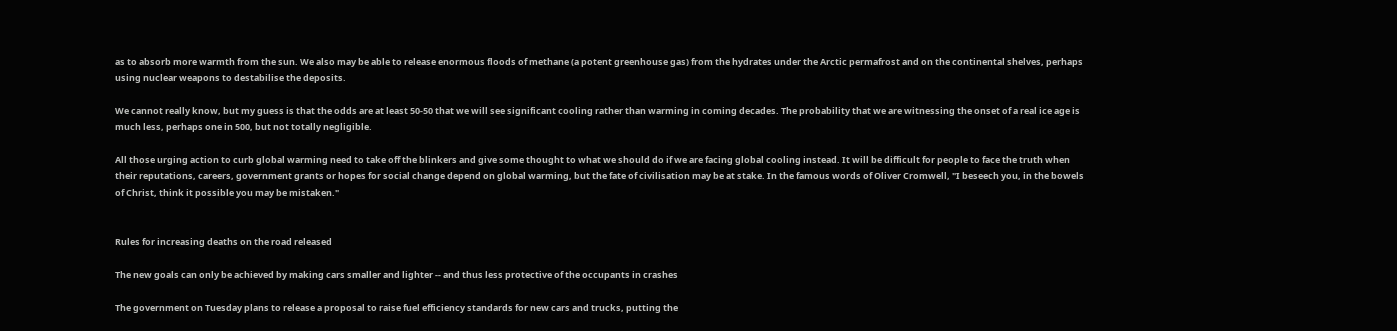as to absorb more warmth from the sun. We also may be able to release enormous floods of methane (a potent greenhouse gas) from the hydrates under the Arctic permafrost and on the continental shelves, perhaps using nuclear weapons to destabilise the deposits.

We cannot really know, but my guess is that the odds are at least 50-50 that we will see significant cooling rather than warming in coming decades. The probability that we are witnessing the onset of a real ice age is much less, perhaps one in 500, but not totally negligible.

All those urging action to curb global warming need to take off the blinkers and give some thought to what we should do if we are facing global cooling instead. It will be difficult for people to face the truth when their reputations, careers, government grants or hopes for social change depend on global warming, but the fate of civilisation may be at stake. In the famous words of Oliver Cromwell, "I beseech you, in the bowels of Christ, think it possible you may be mistaken."


Rules for increasing deaths on the road released

The new goals can only be achieved by making cars smaller and lighter -- and thus less protective of the occupants in crashes

The government on Tuesday plans to release a proposal to raise fuel efficiency standards for new cars and trucks, putting the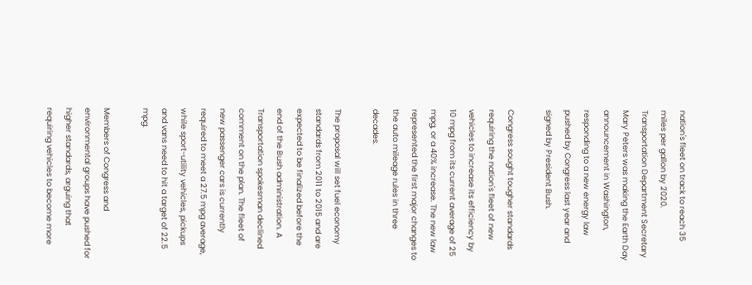nation's fleet on track to reach 35 miles per gallon by 2020. Transportation Department Secretary Mary Peters was making the Earth Day announcement in Washington, responding to a new energy law pushed by Congress last year and signed by President Bush.

Congress sought tougher standards requiring the nation's fleet of new vehicles to increase its efficiency by 10 mpg from its current average of 25 mpg, or a 40% increase. The new law represented the first major changes to the auto mileage rules in three decades.

The proposal will set fuel economy standards from 2011 to 2015 and are expected to be finalized before the end of the Bush administration. A Transportation spokesman declined comment on the plan. The fleet of new passenger cars is currently required to meet a 27.5 mpg average, while sport-utility vehicles, pickups and vans need to hit a target of 22.5 mpg.

Members of Congress and environmental groups have pushed for higher standards, arguing that requiring vehicles to become more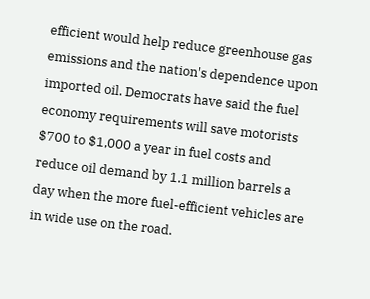efficient would help reduce greenhouse gas emissions and the nation's dependence upon imported oil. Democrats have said the fuel economy requirements will save motorists $700 to $1,000 a year in fuel costs and reduce oil demand by 1.1 million barrels a day when the more fuel-efficient vehicles are in wide use on the road.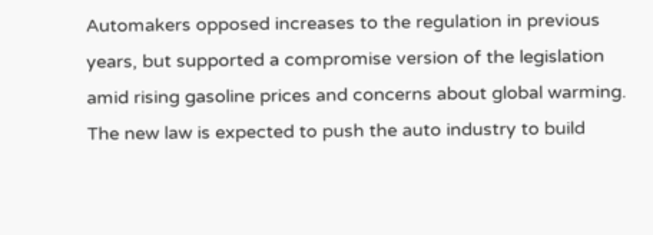Automakers opposed increases to the regulation in previous years, but supported a compromise version of the legislation amid rising gasoline prices and concerns about global warming. The new law is expected to push the auto industry to build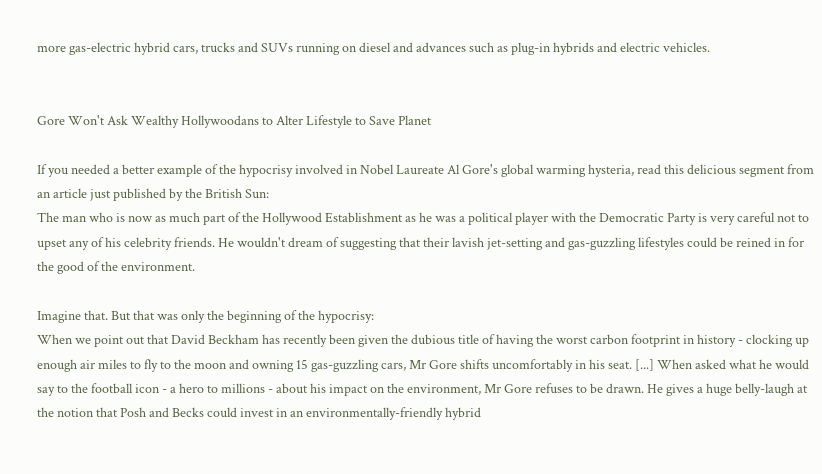more gas-electric hybrid cars, trucks and SUVs running on diesel and advances such as plug-in hybrids and electric vehicles.


Gore Won't Ask Wealthy Hollywoodans to Alter Lifestyle to Save Planet

If you needed a better example of the hypocrisy involved in Nobel Laureate Al Gore's global warming hysteria, read this delicious segment from an article just published by the British Sun:
The man who is now as much part of the Hollywood Establishment as he was a political player with the Democratic Party is very careful not to upset any of his celebrity friends. He wouldn't dream of suggesting that their lavish jet-setting and gas-guzzling lifestyles could be reined in for the good of the environment.

Imagine that. But that was only the beginning of the hypocrisy:
When we point out that David Beckham has recently been given the dubious title of having the worst carbon footprint in history - clocking up enough air miles to fly to the moon and owning 15 gas-guzzling cars, Mr Gore shifts uncomfortably in his seat. [...] When asked what he would say to the football icon - a hero to millions - about his impact on the environment, Mr Gore refuses to be drawn. He gives a huge belly-laugh at the notion that Posh and Becks could invest in an environmentally-friendly hybrid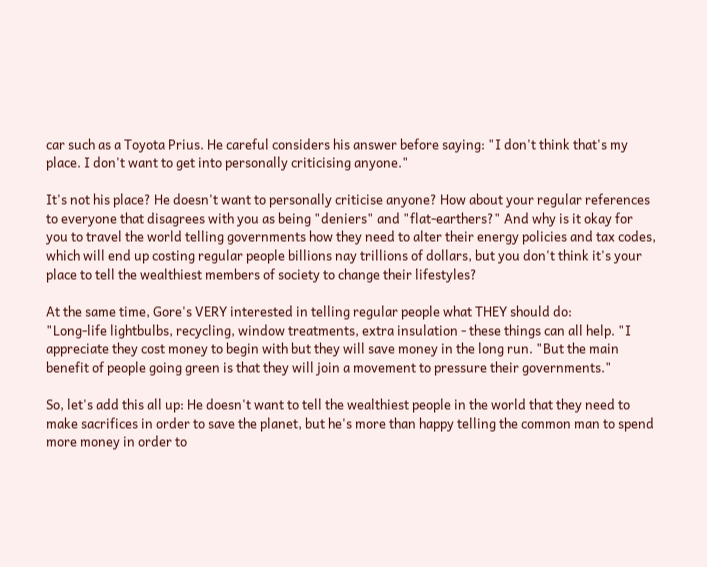car such as a Toyota Prius. He careful considers his answer before saying: "I don't think that's my place. I don't want to get into personally criticising anyone."

It's not his place? He doesn't want to personally criticise anyone? How about your regular references to everyone that disagrees with you as being "deniers" and "flat-earthers?" And why is it okay for you to travel the world telling governments how they need to alter their energy policies and tax codes, which will end up costing regular people billions nay trillions of dollars, but you don't think it's your place to tell the wealthiest members of society to change their lifestyles?

At the same time, Gore's VERY interested in telling regular people what THEY should do:
"Long-life lightbulbs, recycling, window treatments, extra insulation - these things can all help. "I appreciate they cost money to begin with but they will save money in the long run. "But the main benefit of people going green is that they will join a movement to pressure their governments."

So, let's add this all up: He doesn't want to tell the wealthiest people in the world that they need to make sacrifices in order to save the planet, but he's more than happy telling the common man to spend more money in order to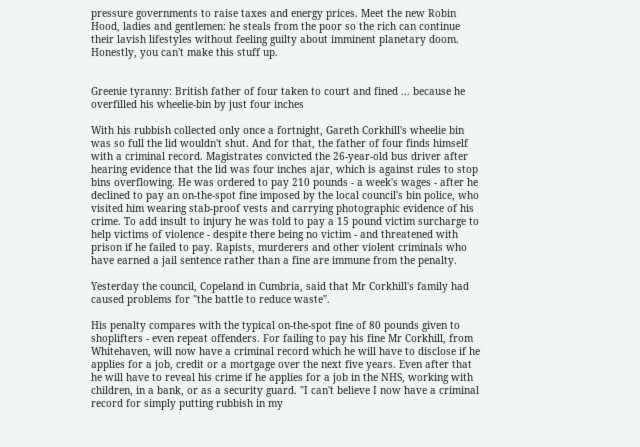pressure governments to raise taxes and energy prices. Meet the new Robin Hood, ladies and gentlemen: he steals from the poor so the rich can continue their lavish lifestyles without feeling guilty about imminent planetary doom. Honestly, you can't make this stuff up.


Greenie tyranny: British father of four taken to court and fined ... because he overfilled his wheelie-bin by just four inches

With his rubbish collected only once a fortnight, Gareth Corkhill's wheelie bin was so full the lid wouldn't shut. And for that, the father of four finds himself with a criminal record. Magistrates convicted the 26-year-old bus driver after hearing evidence that the lid was four inches ajar, which is against rules to stop bins overflowing. He was ordered to pay 210 pounds - a week's wages - after he declined to pay an on-the-spot fine imposed by the local council's bin police, who visited him wearing stab-proof vests and carrying photographic evidence of his crime. To add insult to injury he was told to pay a 15 pound victim surcharge to help victims of violence - despite there being no victim - and threatened with prison if he failed to pay. Rapists, murderers and other violent criminals who have earned a jail sentence rather than a fine are immune from the penalty.

Yesterday the council, Copeland in Cumbria, said that Mr Corkhill's family had caused problems for "the battle to reduce waste".

His penalty compares with the typical on-the-spot fine of 80 pounds given to shoplifters - even repeat offenders. For failing to pay his fine Mr Corkhill, from Whitehaven, will now have a criminal record which he will have to disclose if he applies for a job, credit or a mortgage over the next five years. Even after that he will have to reveal his crime if he applies for a job in the NHS, working with children, in a bank, or as a security guard. "I can't believe I now have a criminal record for simply putting rubbish in my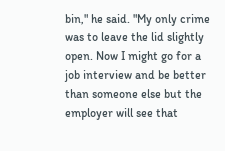bin," he said. "My only crime was to leave the lid slightly open. Now I might go for a job interview and be better than someone else but the employer will see that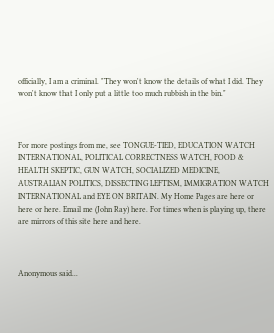officially, I am a criminal. "They won't know the details of what I did. They won't know that I only put a little too much rubbish in the bin."



For more postings from me, see TONGUE-TIED, EDUCATION WATCH INTERNATIONAL, POLITICAL CORRECTNESS WATCH, FOOD & HEALTH SKEPTIC, GUN WATCH, SOCIALIZED MEDICINE, AUSTRALIAN POLITICS, DISSECTING LEFTISM, IMMIGRATION WATCH INTERNATIONAL and EYE ON BRITAIN. My Home Pages are here or here or here. Email me (John Ray) here. For times when is playing up, there are mirrors of this site here and here.



Anonymous said...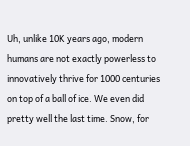Uh, unlike 10K years ago, modern humans are not exactly powerless to innovatively thrive for 1000 centuries on top of a ball of ice. We even did pretty well the last time. Snow, for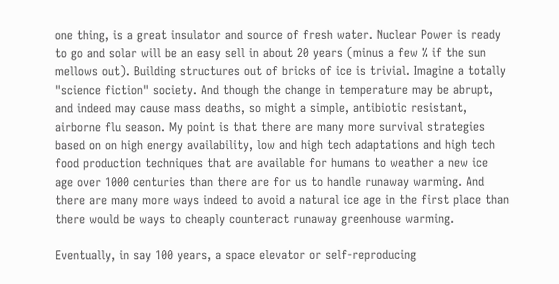one thing, is a great insulator and source of fresh water. Nuclear Power is ready to go and solar will be an easy sell in about 20 years (minus a few % if the sun mellows out). Building structures out of bricks of ice is trivial. Imagine a totally "science fiction" society. And though the change in temperature may be abrupt, and indeed may cause mass deaths, so might a simple, antibiotic resistant, airborne flu season. My point is that there are many more survival strategies based on on high energy availability, low and high tech adaptations and high tech food production techniques that are available for humans to weather a new ice age over 1000 centuries than there are for us to handle runaway warming. And there are many more ways indeed to avoid a natural ice age in the first place than there would be ways to cheaply counteract runaway greenhouse warming.

Eventually, in say 100 years, a space elevator or self-reproducing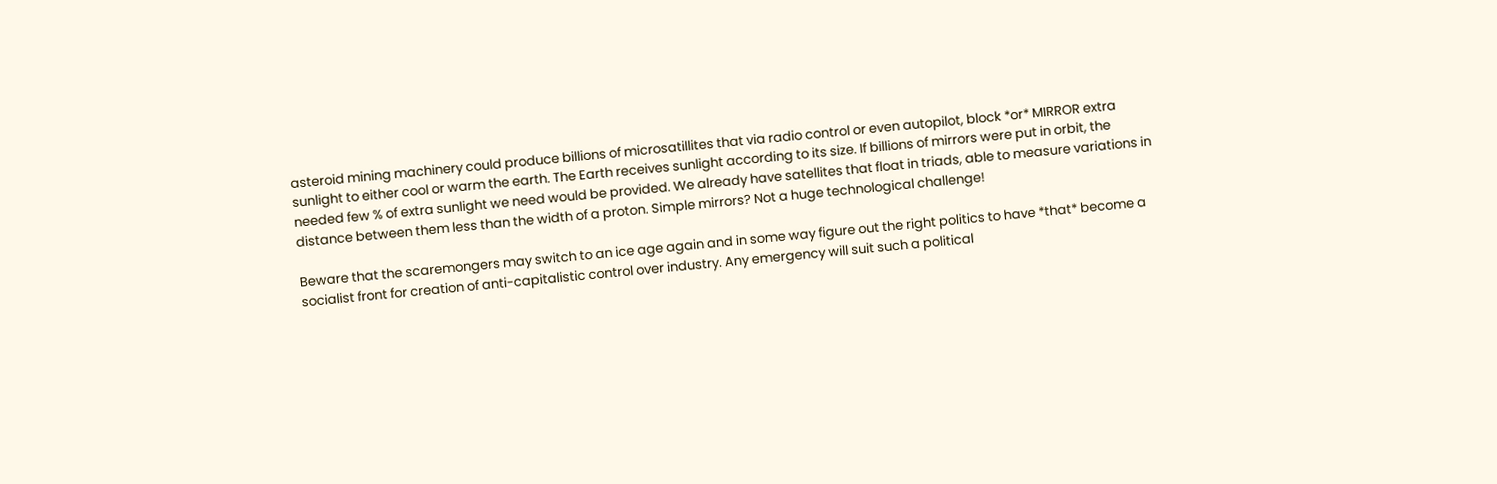asteroid mining machinery could produce billions of microsatillites that via radio control or even autopilot, block *or* MIRROR extra sunlight to either cool or warm the earth. The Earth receives sunlight according to its size. If billions of mirrors were put in orbit, the needed few % of extra sunlight we need would be provided. We already have satellites that float in triads, able to measure variations in distance between them less than the width of a proton. Simple mirrors? Not a huge technological challenge!

Beware that the scaremongers may switch to an ice age again and in some way figure out the right politics to have *that* become a socialist front for creation of anti-capitalistic control over industry. Any emergency will suit such a political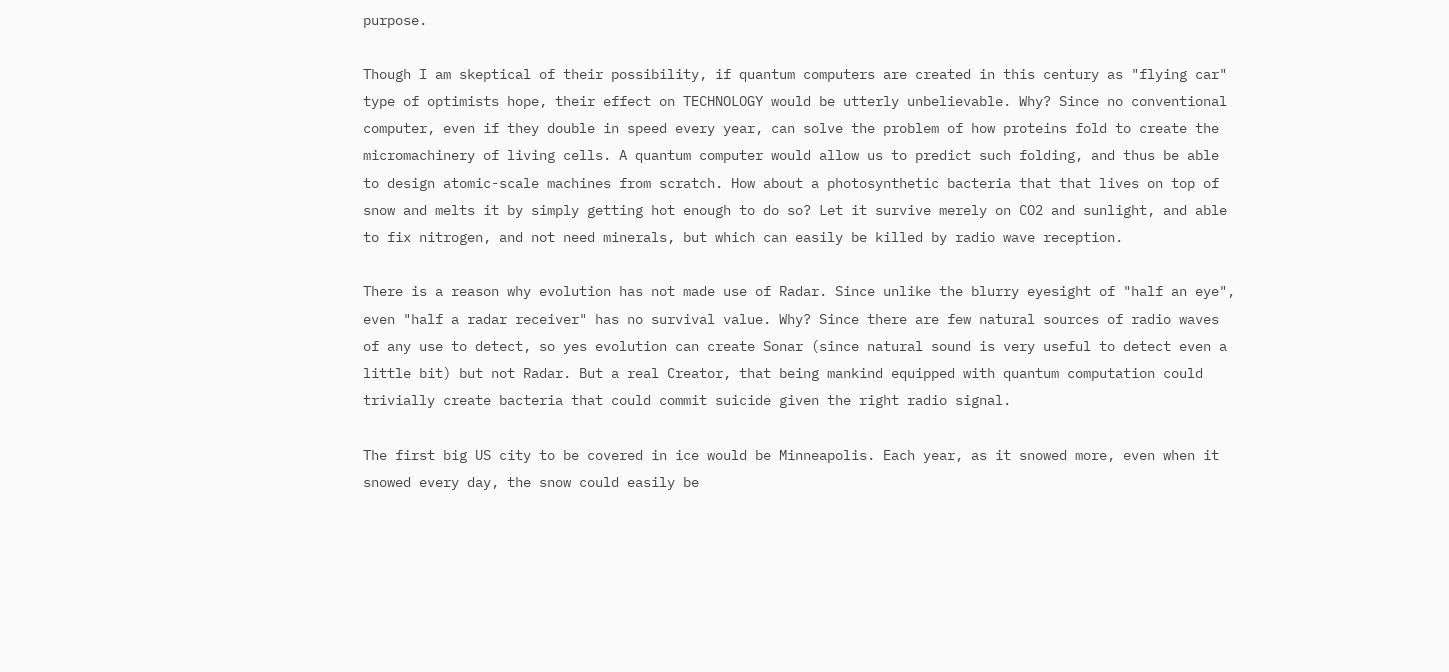purpose.

Though I am skeptical of their possibility, if quantum computers are created in this century as "flying car" type of optimists hope, their effect on TECHNOLOGY would be utterly unbelievable. Why? Since no conventional computer, even if they double in speed every year, can solve the problem of how proteins fold to create the micromachinery of living cells. A quantum computer would allow us to predict such folding, and thus be able to design atomic-scale machines from scratch. How about a photosynthetic bacteria that that lives on top of snow and melts it by simply getting hot enough to do so? Let it survive merely on CO2 and sunlight, and able to fix nitrogen, and not need minerals, but which can easily be killed by radio wave reception.

There is a reason why evolution has not made use of Radar. Since unlike the blurry eyesight of "half an eye", even "half a radar receiver" has no survival value. Why? Since there are few natural sources of radio waves of any use to detect, so yes evolution can create Sonar (since natural sound is very useful to detect even a little bit) but not Radar. But a real Creator, that being mankind equipped with quantum computation could trivially create bacteria that could commit suicide given the right radio signal.

The first big US city to be covered in ice would be Minneapolis. Each year, as it snowed more, even when it snowed every day, the snow could easily be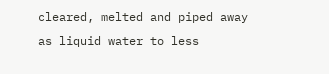cleared, melted and piped away as liquid water to less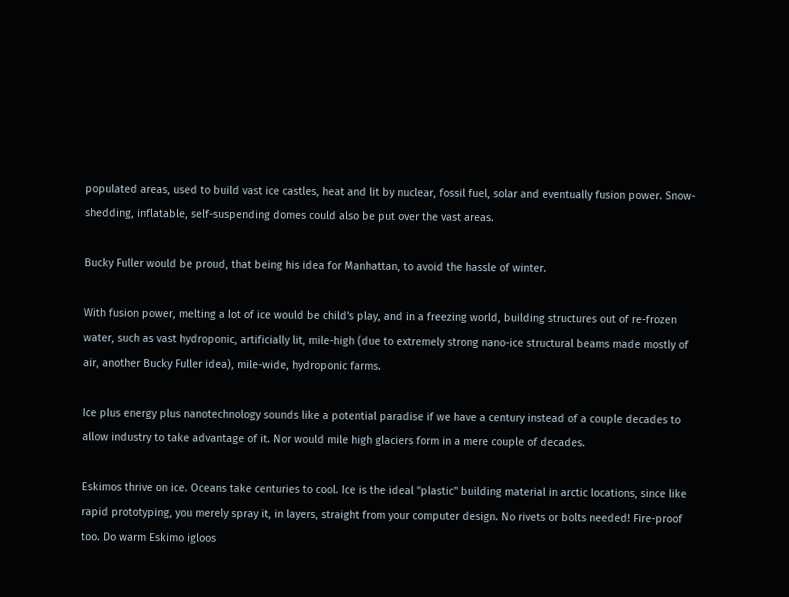populated areas, used to build vast ice castles, heat and lit by nuclear, fossil fuel, solar and eventually fusion power. Snow-shedding, inflatable, self-suspending domes could also be put over the vast areas.

Bucky Fuller would be proud, that being his idea for Manhattan, to avoid the hassle of winter.

With fusion power, melting a lot of ice would be child's play, and in a freezing world, building structures out of re-frozen water, such as vast hydroponic, artificially lit, mile-high (due to extremely strong nano-ice structural beams made mostly of air, another Bucky Fuller idea), mile-wide, hydroponic farms.

Ice plus energy plus nanotechnology sounds like a potential paradise if we have a century instead of a couple decades to allow industry to take advantage of it. Nor would mile high glaciers form in a mere couple of decades.

Eskimos thrive on ice. Oceans take centuries to cool. Ice is the ideal "plastic" building material in arctic locations, since like rapid prototyping, you merely spray it, in layers, straight from your computer design. No rivets or bolts needed! Fire-proof too. Do warm Eskimo igloos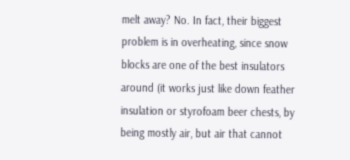melt away? No. In fact, their biggest problem is in overheating, since snow blocks are one of the best insulators around (it works just like down feather insulation or styrofoam beer chests, by being mostly air, but air that cannot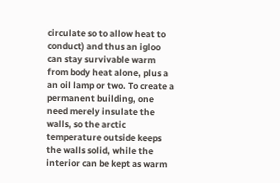circulate so to allow heat to conduct) and thus an igloo can stay survivable warm from body heat alone, plus a an oil lamp or two. To create a permanent building, one need merely insulate the walls, so the arctic temperature outside keeps the walls solid, while the interior can be kept as warm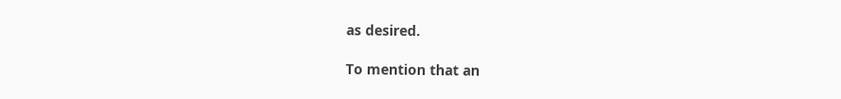as desired.

To mention that an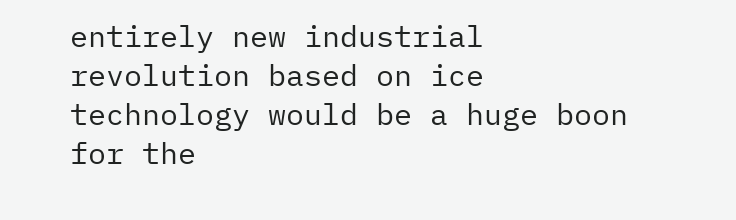entirely new industrial revolution based on ice technology would be a huge boon for the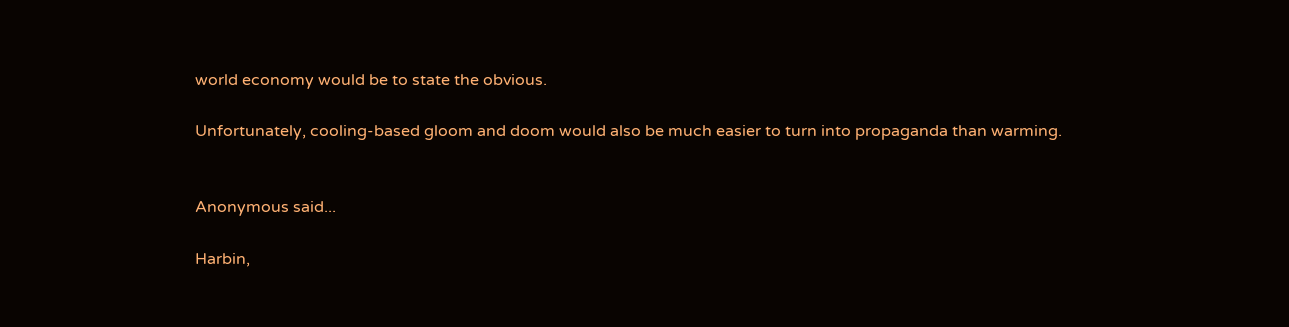world economy would be to state the obvious.

Unfortunately, cooling-based gloom and doom would also be much easier to turn into propaganda than warming.


Anonymous said...

Harbin,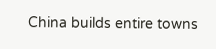China builds entire towns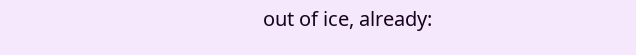out of ice, already: